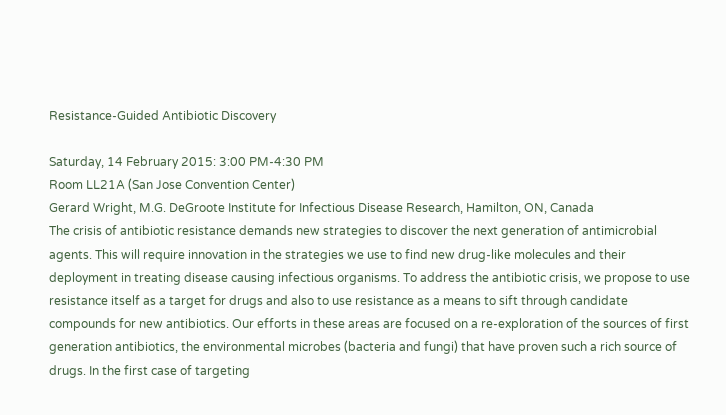Resistance-Guided Antibiotic Discovery

Saturday, 14 February 2015: 3:00 PM-4:30 PM
Room LL21A (San Jose Convention Center)
Gerard Wright, M.G. DeGroote Institute for Infectious Disease Research, Hamilton, ON, Canada
The crisis of antibiotic resistance demands new strategies to discover the next generation of antimicrobial agents. This will require innovation in the strategies we use to find new drug-like molecules and their deployment in treating disease causing infectious organisms. To address the antibiotic crisis, we propose to use resistance itself as a target for drugs and also to use resistance as a means to sift through candidate compounds for new antibiotics. Our efforts in these areas are focused on a re-exploration of the sources of first generation antibiotics, the environmental microbes (bacteria and fungi) that have proven such a rich source of drugs. In the first case of targeting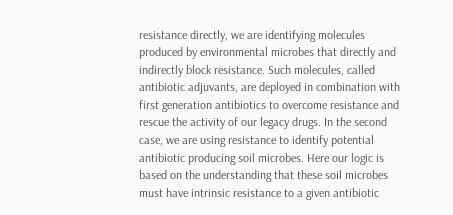resistance directly, we are identifying molecules produced by environmental microbes that directly and indirectly block resistance. Such molecules, called antibiotic adjuvants, are deployed in combination with first generation antibiotics to overcome resistance and rescue the activity of our legacy drugs. In the second case, we are using resistance to identify potential antibiotic producing soil microbes. Here our logic is based on the understanding that these soil microbes must have intrinsic resistance to a given antibiotic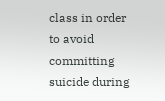class in order to avoid committing suicide during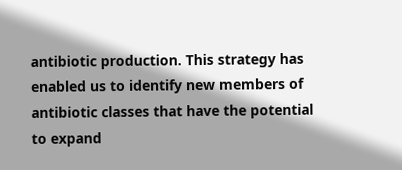antibiotic production. This strategy has enabled us to identify new members of antibiotic classes that have the potential to expand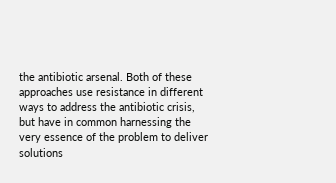the antibiotic arsenal. Both of these approaches use resistance in different ways to address the antibiotic crisis, but have in common harnessing the very essence of the problem to deliver solutions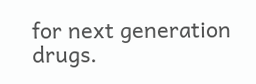for next generation drugs.